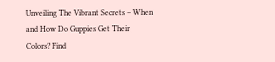Unveiling The Vibrant Secrets – When and How Do Guppies Get Their Colors? Find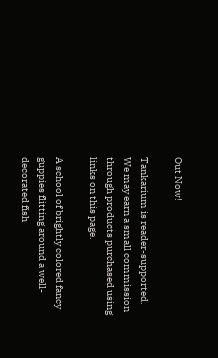Out Now!

Tankarium is reader-supported. We may earn a small commission through products purchased using links on this page.

A school of brightly colored fancy guppies flitting around a well-decorated fish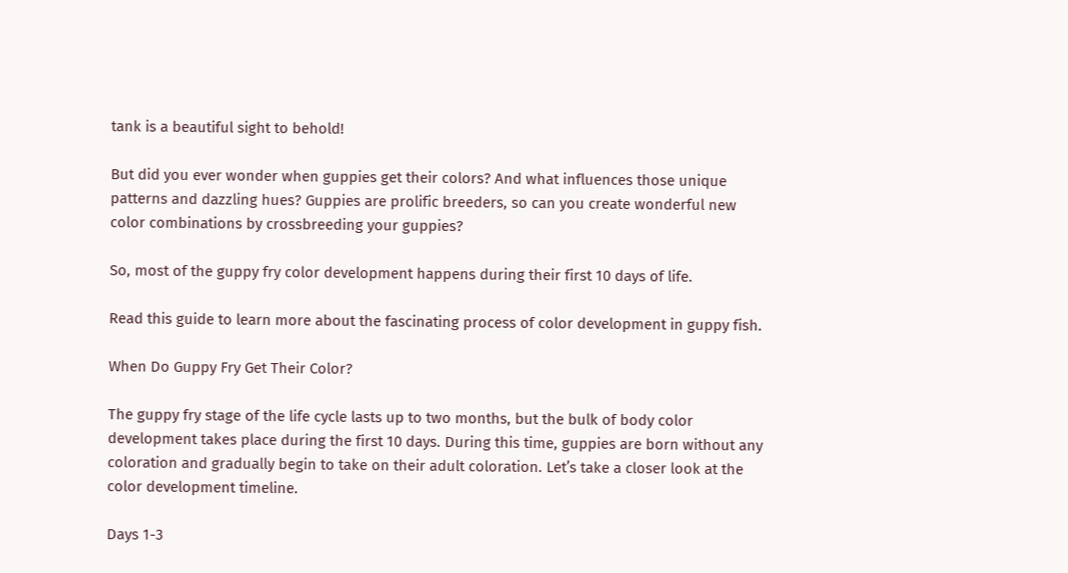tank is a beautiful sight to behold!

But did you ever wonder when guppies get their colors? And what influences those unique patterns and dazzling hues? Guppies are prolific breeders, so can you create wonderful new color combinations by crossbreeding your guppies?

So, most of the guppy fry color development happens during their first 10 days of life.

Read this guide to learn more about the fascinating process of color development in guppy fish.

When Do Guppy Fry Get Their Color?

The guppy fry stage of the life cycle lasts up to two months, but the bulk of body color development takes place during the first 10 days. During this time, guppies are born without any coloration and gradually begin to take on their adult coloration. Let’s take a closer look at the color development timeline.

Days 1-3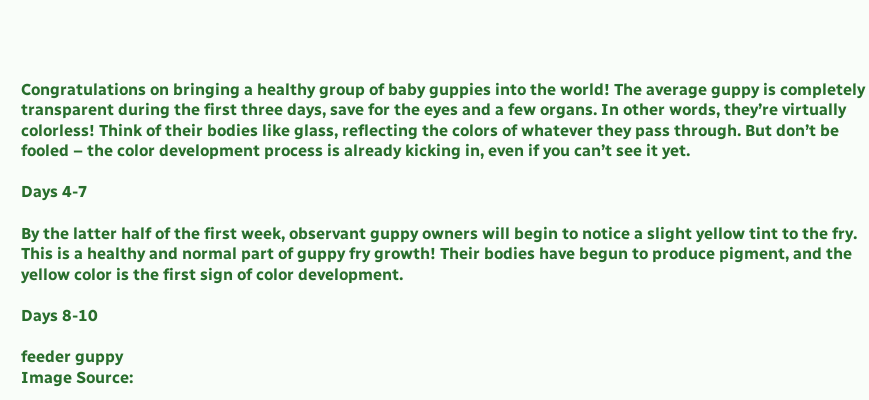Congratulations on bringing a healthy group of baby guppies into the world! The average guppy is completely transparent during the first three days, save for the eyes and a few organs. In other words, they’re virtually colorless! Think of their bodies like glass, reflecting the colors of whatever they pass through. But don’t be fooled – the color development process is already kicking in, even if you can’t see it yet.

Days 4-7

By the latter half of the first week, observant guppy owners will begin to notice a slight yellow tint to the fry. This is a healthy and normal part of guppy fry growth! Their bodies have begun to produce pigment, and the yellow color is the first sign of color development.

Days 8-10

feeder guppy
Image Source: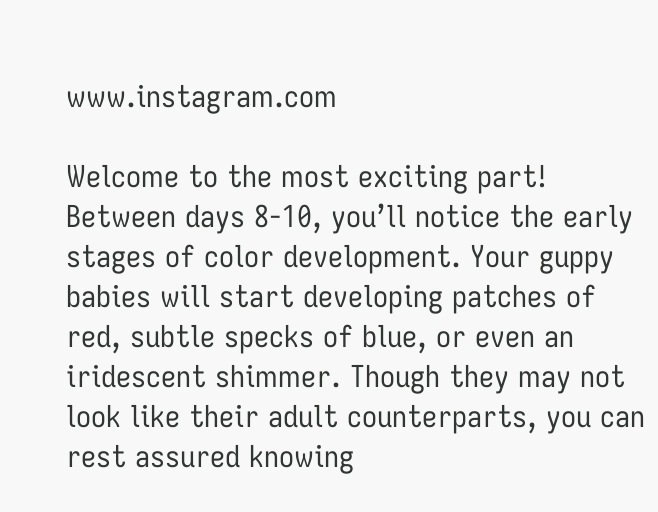www.instagram.com

Welcome to the most exciting part! Between days 8-10, you’ll notice the early stages of color development. Your guppy babies will start developing patches of red, subtle specks of blue, or even an iridescent shimmer. Though they may not look like their adult counterparts, you can rest assured knowing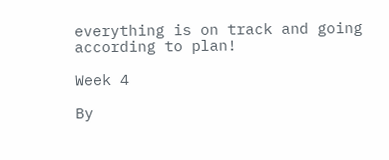everything is on track and going according to plan!

Week 4

By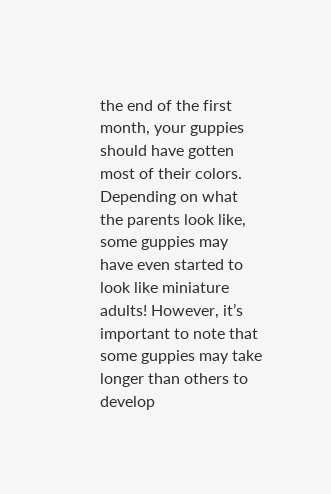the end of the first month, your guppies should have gotten most of their colors. Depending on what the parents look like, some guppies may have even started to look like miniature adults! However, it’s important to note that some guppies may take longer than others to develop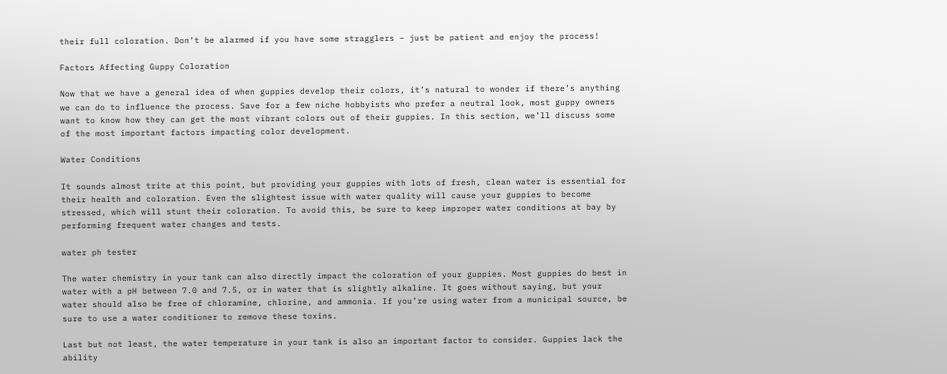their full coloration. Don’t be alarmed if you have some stragglers – just be patient and enjoy the process!

Factors Affecting Guppy Coloration

Now that we have a general idea of when guppies develop their colors, it’s natural to wonder if there’s anything we can do to influence the process. Save for a few niche hobbyists who prefer a neutral look, most guppy owners want to know how they can get the most vibrant colors out of their guppies. In this section, we’ll discuss some of the most important factors impacting color development.

Water Conditions

It sounds almost trite at this point, but providing your guppies with lots of fresh, clean water is essential for their health and coloration. Even the slightest issue with water quality will cause your guppies to become stressed, which will stunt their coloration. To avoid this, be sure to keep improper water conditions at bay by performing frequent water changes and tests.

water ph tester

The water chemistry in your tank can also directly impact the coloration of your guppies. Most guppies do best in water with a pH between 7.0 and 7.5, or in water that is slightly alkaline. It goes without saying, but your water should also be free of chloramine, chlorine, and ammonia. If you’re using water from a municipal source, be sure to use a water conditioner to remove these toxins.

Last but not least, the water temperature in your tank is also an important factor to consider. Guppies lack the ability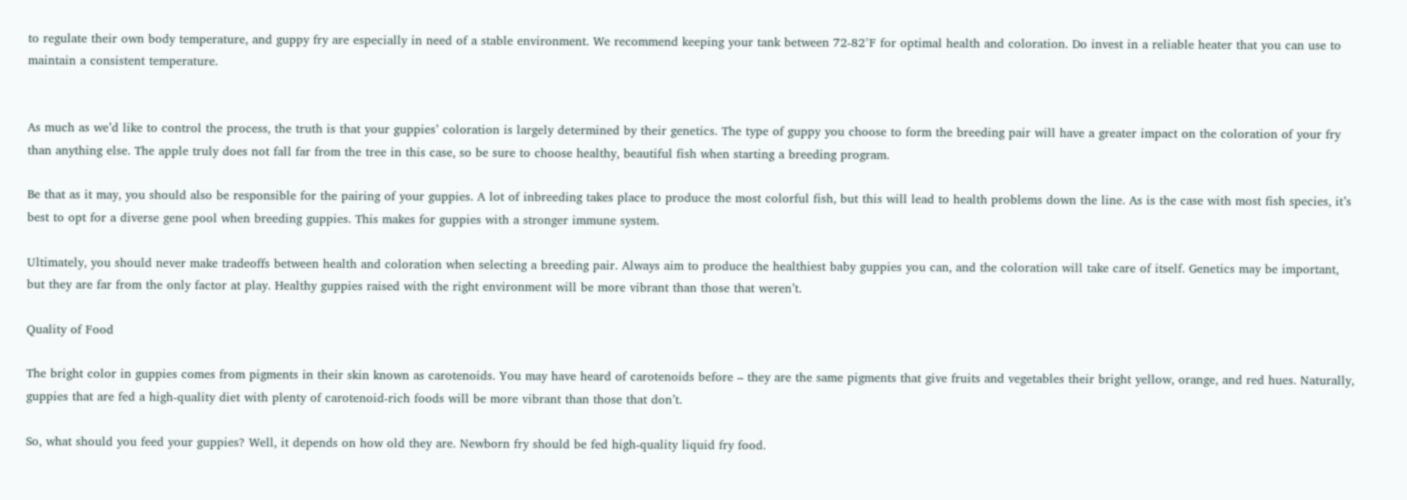to regulate their own body temperature, and guppy fry are especially in need of a stable environment. We recommend keeping your tank between 72-82°F for optimal health and coloration. Do invest in a reliable heater that you can use to maintain a consistent temperature.


As much as we’d like to control the process, the truth is that your guppies’ coloration is largely determined by their genetics. The type of guppy you choose to form the breeding pair will have a greater impact on the coloration of your fry than anything else. The apple truly does not fall far from the tree in this case, so be sure to choose healthy, beautiful fish when starting a breeding program.

Be that as it may, you should also be responsible for the pairing of your guppies. A lot of inbreeding takes place to produce the most colorful fish, but this will lead to health problems down the line. As is the case with most fish species, it’s best to opt for a diverse gene pool when breeding guppies. This makes for guppies with a stronger immune system.

Ultimately, you should never make tradeoffs between health and coloration when selecting a breeding pair. Always aim to produce the healthiest baby guppies you can, and the coloration will take care of itself. Genetics may be important, but they are far from the only factor at play. Healthy guppies raised with the right environment will be more vibrant than those that weren’t.

Quality of Food

The bright color in guppies comes from pigments in their skin known as carotenoids. You may have heard of carotenoids before – they are the same pigments that give fruits and vegetables their bright yellow, orange, and red hues. Naturally, guppies that are fed a high-quality diet with plenty of carotenoid-rich foods will be more vibrant than those that don’t.

So, what should you feed your guppies? Well, it depends on how old they are. Newborn fry should be fed high-quality liquid fry food.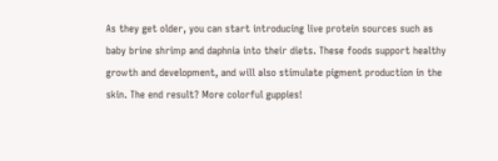As they get older, you can start introducing live protein sources such as baby brine shrimp and daphnia into their diets. These foods support healthy growth and development, and will also stimulate pigment production in the skin. The end result? More colorful guppies!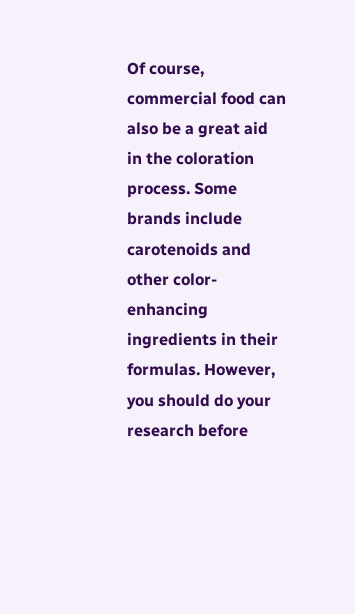Of course, commercial food can also be a great aid in the coloration process. Some brands include carotenoids and other color-enhancing ingredients in their formulas. However, you should do your research before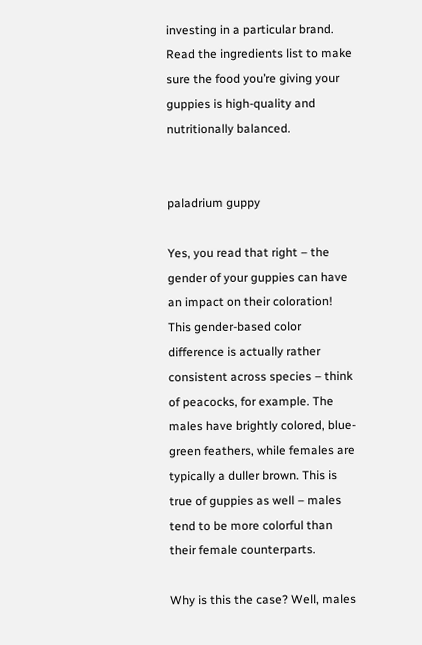investing in a particular brand. Read the ingredients list to make sure the food you’re giving your guppies is high-quality and nutritionally balanced.


paladrium guppy

Yes, you read that right – the gender of your guppies can have an impact on their coloration! This gender-based color difference is actually rather consistent across species – think of peacocks, for example. The males have brightly colored, blue-green feathers, while females are typically a duller brown. This is true of guppies as well – males tend to be more colorful than their female counterparts.

Why is this the case? Well, males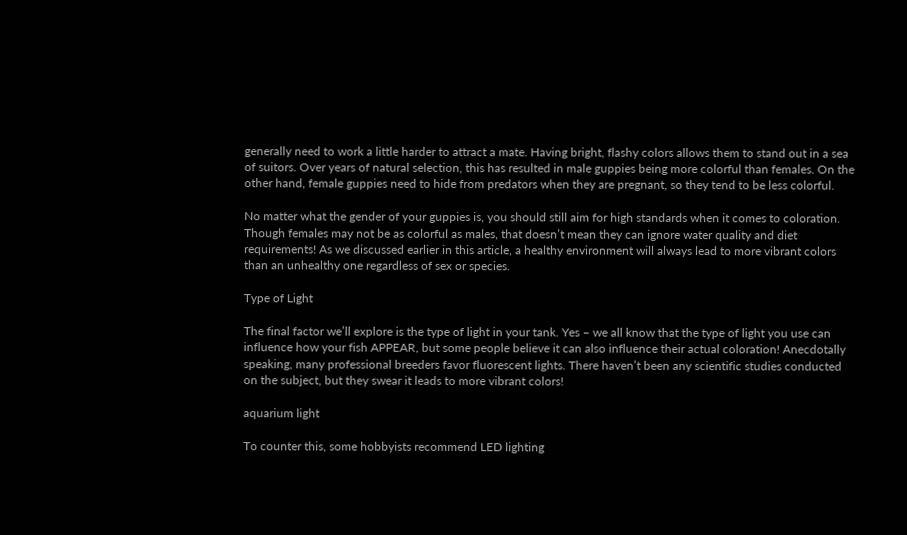generally need to work a little harder to attract a mate. Having bright, flashy colors allows them to stand out in a sea of suitors. Over years of natural selection, this has resulted in male guppies being more colorful than females. On the other hand, female guppies need to hide from predators when they are pregnant, so they tend to be less colorful.

No matter what the gender of your guppies is, you should still aim for high standards when it comes to coloration. Though females may not be as colorful as males, that doesn’t mean they can ignore water quality and diet requirements! As we discussed earlier in this article, a healthy environment will always lead to more vibrant colors than an unhealthy one regardless of sex or species.

Type of Light

The final factor we’ll explore is the type of light in your tank. Yes – we all know that the type of light you use can influence how your fish APPEAR, but some people believe it can also influence their actual coloration! Anecdotally speaking, many professional breeders favor fluorescent lights. There haven’t been any scientific studies conducted on the subject, but they swear it leads to more vibrant colors!

aquarium light

To counter this, some hobbyists recommend LED lighting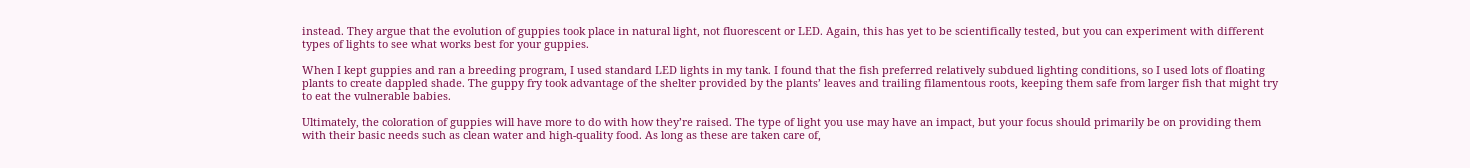instead. They argue that the evolution of guppies took place in natural light, not fluorescent or LED. Again, this has yet to be scientifically tested, but you can experiment with different types of lights to see what works best for your guppies.

When I kept guppies and ran a breeding program, I used standard LED lights in my tank. I found that the fish preferred relatively subdued lighting conditions, so I used lots of floating plants to create dappled shade. The guppy fry took advantage of the shelter provided by the plants’ leaves and trailing filamentous roots, keeping them safe from larger fish that might try to eat the vulnerable babies.

Ultimately, the coloration of guppies will have more to do with how they’re raised. The type of light you use may have an impact, but your focus should primarily be on providing them with their basic needs such as clean water and high-quality food. As long as these are taken care of,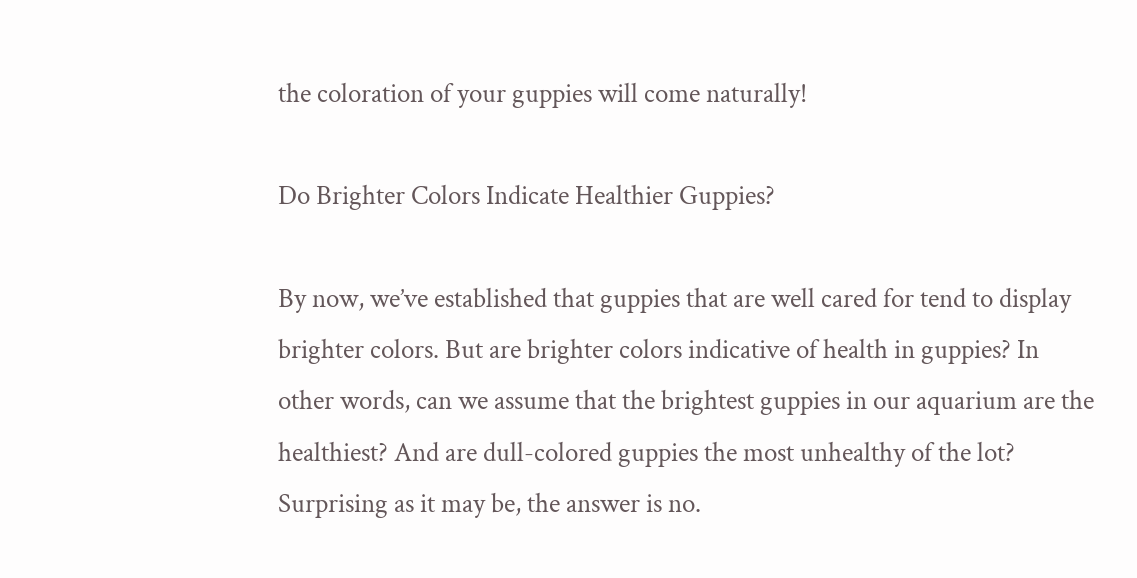the coloration of your guppies will come naturally!

Do Brighter Colors Indicate Healthier Guppies?

By now, we’ve established that guppies that are well cared for tend to display brighter colors. But are brighter colors indicative of health in guppies? In other words, can we assume that the brightest guppies in our aquarium are the healthiest? And are dull-colored guppies the most unhealthy of the lot? Surprising as it may be, the answer is no.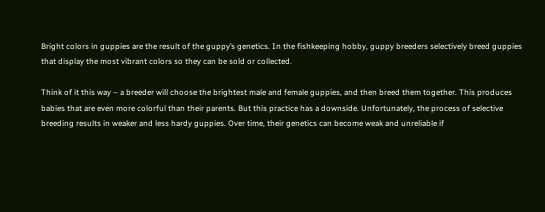Bright colors in guppies are the result of the guppy’s genetics. In the fishkeeping hobby, guppy breeders selectively breed guppies that display the most vibrant colors so they can be sold or collected.

Think of it this way – a breeder will choose the brightest male and female guppies, and then breed them together. This produces babies that are even more colorful than their parents. But this practice has a downside. Unfortunately, the process of selective breeding results in weaker and less hardy guppies. Over time, their genetics can become weak and unreliable if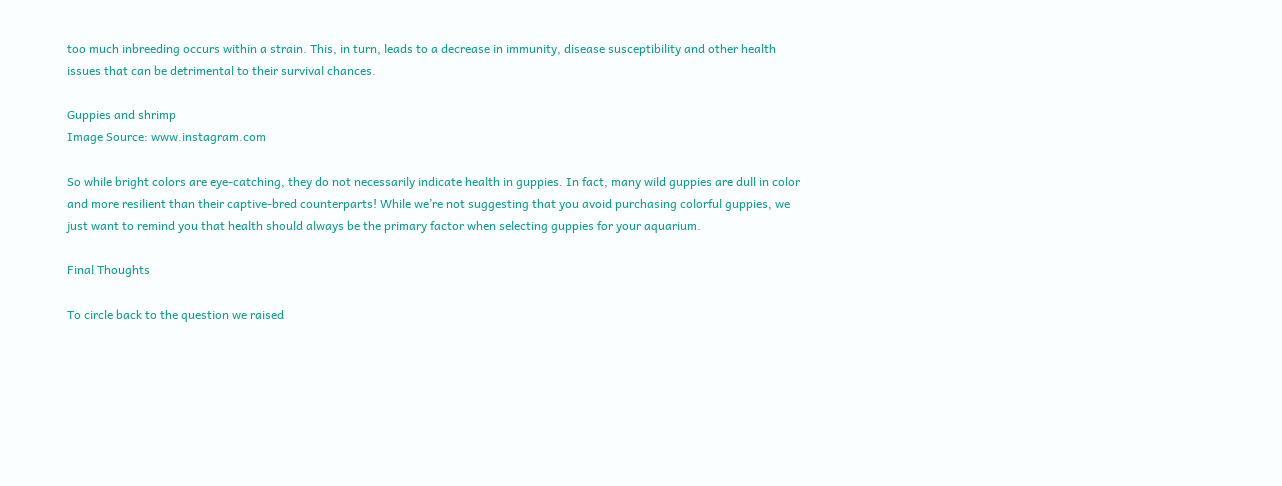too much inbreeding occurs within a strain. This, in turn, leads to a decrease in immunity, disease susceptibility and other health issues that can be detrimental to their survival chances.

Guppies and shrimp
Image Source: www.instagram.com

So while bright colors are eye-catching, they do not necessarily indicate health in guppies. In fact, many wild guppies are dull in color and more resilient than their captive-bred counterparts! While we’re not suggesting that you avoid purchasing colorful guppies, we just want to remind you that health should always be the primary factor when selecting guppies for your aquarium.

Final Thoughts

To circle back to the question we raised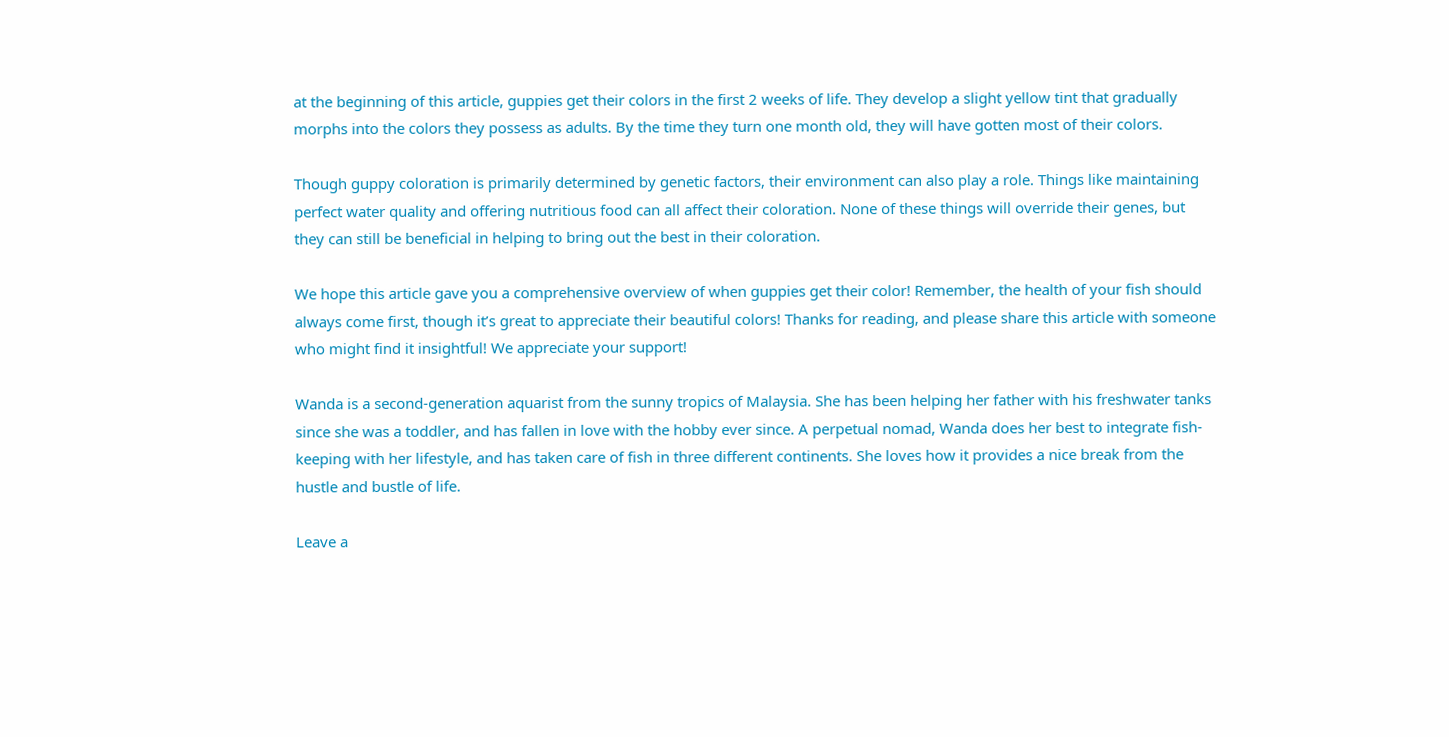at the beginning of this article, guppies get their colors in the first 2 weeks of life. They develop a slight yellow tint that gradually morphs into the colors they possess as adults. By the time they turn one month old, they will have gotten most of their colors.

Though guppy coloration is primarily determined by genetic factors, their environment can also play a role. Things like maintaining perfect water quality and offering nutritious food can all affect their coloration. None of these things will override their genes, but they can still be beneficial in helping to bring out the best in their coloration.

We hope this article gave you a comprehensive overview of when guppies get their color! Remember, the health of your fish should always come first, though it’s great to appreciate their beautiful colors! Thanks for reading, and please share this article with someone who might find it insightful! We appreciate your support!

Wanda is a second-generation aquarist from the sunny tropics of Malaysia. She has been helping her father with his freshwater tanks since she was a toddler, and has fallen in love with the hobby ever since. A perpetual nomad, Wanda does her best to integrate fish-keeping with her lifestyle, and has taken care of fish in three different continents. She loves how it provides a nice break from the hustle and bustle of life.

Leave a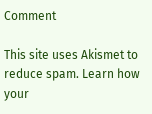Comment

This site uses Akismet to reduce spam. Learn how your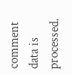comment data is processed.